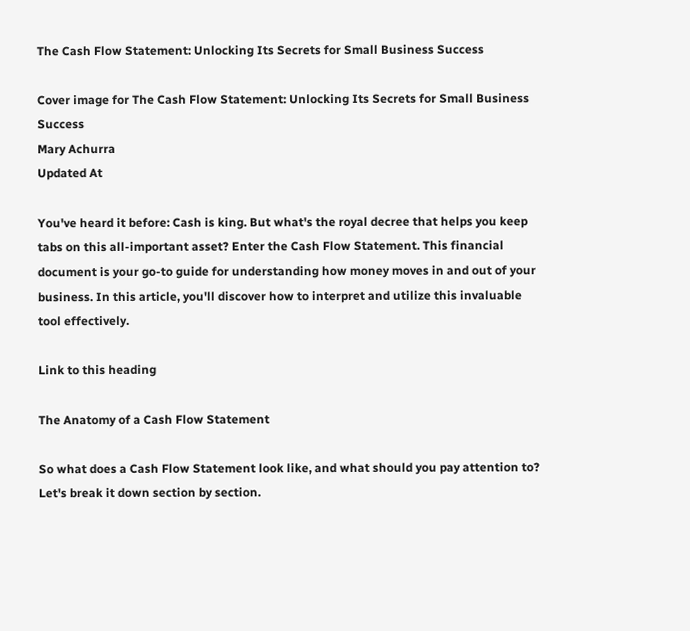The Cash Flow Statement: Unlocking Its Secrets for Small Business Success

Cover image for The Cash Flow Statement: Unlocking Its Secrets for Small Business Success
Mary Achurra
Updated At

You've heard it before: Cash is king. But what's the royal decree that helps you keep tabs on this all-important asset? Enter the Cash Flow Statement. This financial document is your go-to guide for understanding how money moves in and out of your business. In this article, you'll discover how to interpret and utilize this invaluable tool effectively.

Link to this heading

The Anatomy of a Cash Flow Statement

So what does a Cash Flow Statement look like, and what should you pay attention to? Let's break it down section by section.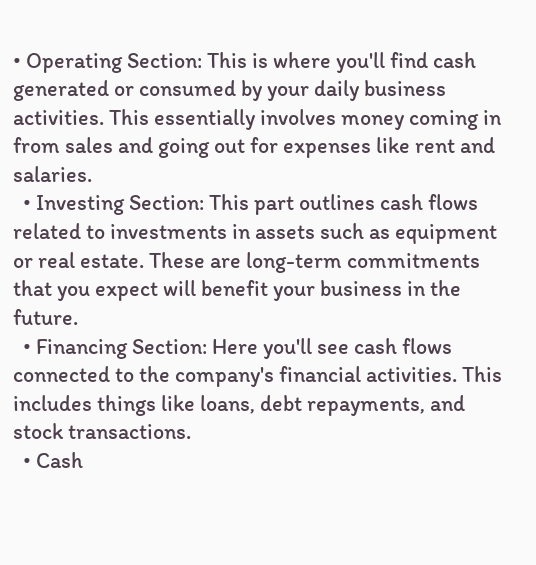• Operating Section: This is where you'll find cash generated or consumed by your daily business activities. This essentially involves money coming in from sales and going out for expenses like rent and salaries.
  • Investing Section: This part outlines cash flows related to investments in assets such as equipment or real estate. These are long-term commitments that you expect will benefit your business in the future.
  • Financing Section: Here you'll see cash flows connected to the company's financial activities. This includes things like loans, debt repayments, and stock transactions.
  • Cash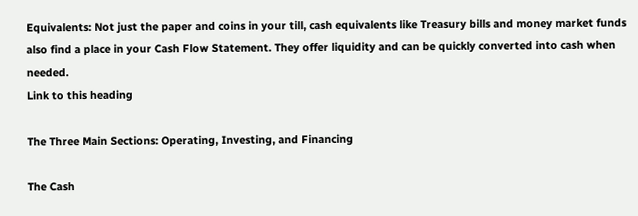Equivalents: Not just the paper and coins in your till, cash equivalents like Treasury bills and money market funds also find a place in your Cash Flow Statement. They offer liquidity and can be quickly converted into cash when needed.
Link to this heading

The Three Main Sections: Operating, Investing, and Financing

The Cash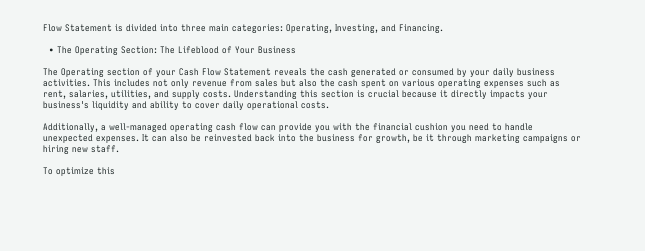Flow Statement is divided into three main categories: Operating, Investing, and Financing.

  • The Operating Section: The Lifeblood of Your Business

The Operating section of your Cash Flow Statement reveals the cash generated or consumed by your daily business activities. This includes not only revenue from sales but also the cash spent on various operating expenses such as rent, salaries, utilities, and supply costs. Understanding this section is crucial because it directly impacts your business's liquidity and ability to cover daily operational costs.

Additionally, a well-managed operating cash flow can provide you with the financial cushion you need to handle unexpected expenses. It can also be reinvested back into the business for growth, be it through marketing campaigns or hiring new staff.

To optimize this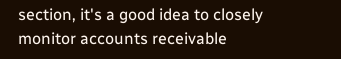section, it's a good idea to closely monitor accounts receivable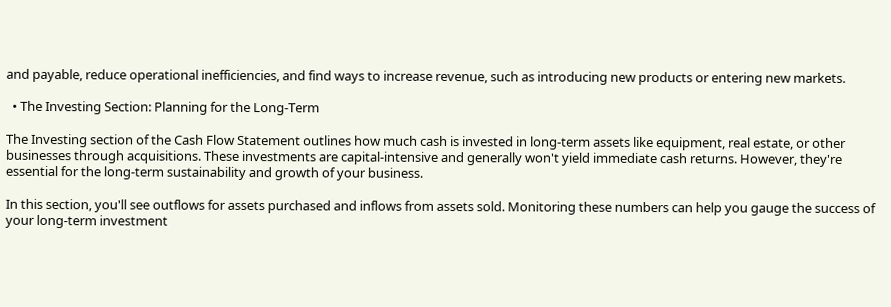and payable, reduce operational inefficiencies, and find ways to increase revenue, such as introducing new products or entering new markets.

  • The Investing Section: Planning for the Long-Term

The Investing section of the Cash Flow Statement outlines how much cash is invested in long-term assets like equipment, real estate, or other businesses through acquisitions. These investments are capital-intensive and generally won't yield immediate cash returns. However, they're essential for the long-term sustainability and growth of your business.

In this section, you'll see outflows for assets purchased and inflows from assets sold. Monitoring these numbers can help you gauge the success of your long-term investment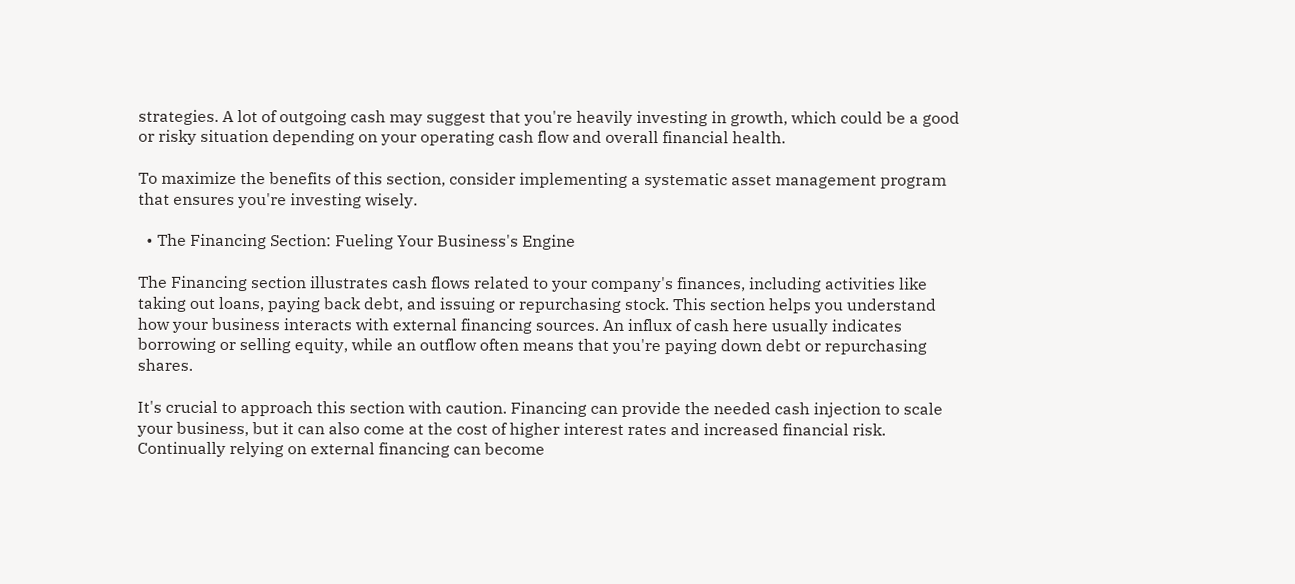strategies. A lot of outgoing cash may suggest that you're heavily investing in growth, which could be a good or risky situation depending on your operating cash flow and overall financial health.

To maximize the benefits of this section, consider implementing a systematic asset management program that ensures you're investing wisely.

  • The Financing Section: Fueling Your Business's Engine

The Financing section illustrates cash flows related to your company's finances, including activities like taking out loans, paying back debt, and issuing or repurchasing stock. This section helps you understand how your business interacts with external financing sources. An influx of cash here usually indicates borrowing or selling equity, while an outflow often means that you're paying down debt or repurchasing shares.

It's crucial to approach this section with caution. Financing can provide the needed cash injection to scale your business, but it can also come at the cost of higher interest rates and increased financial risk. Continually relying on external financing can become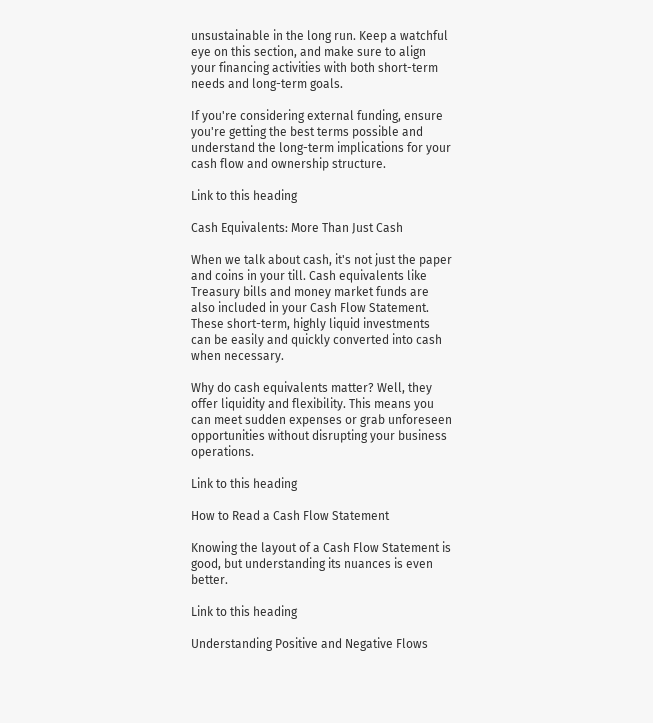unsustainable in the long run. Keep a watchful eye on this section, and make sure to align your financing activities with both short-term needs and long-term goals.

If you're considering external funding, ensure you're getting the best terms possible and understand the long-term implications for your cash flow and ownership structure.

Link to this heading

Cash Equivalents: More Than Just Cash

When we talk about cash, it's not just the paper and coins in your till. Cash equivalents like Treasury bills and money market funds are also included in your Cash Flow Statement. These short-term, highly liquid investments can be easily and quickly converted into cash when necessary.

Why do cash equivalents matter? Well, they offer liquidity and flexibility. This means you can meet sudden expenses or grab unforeseen opportunities without disrupting your business operations.

Link to this heading

How to Read a Cash Flow Statement

Knowing the layout of a Cash Flow Statement is good, but understanding its nuances is even better.

Link to this heading

Understanding Positive and Negative Flows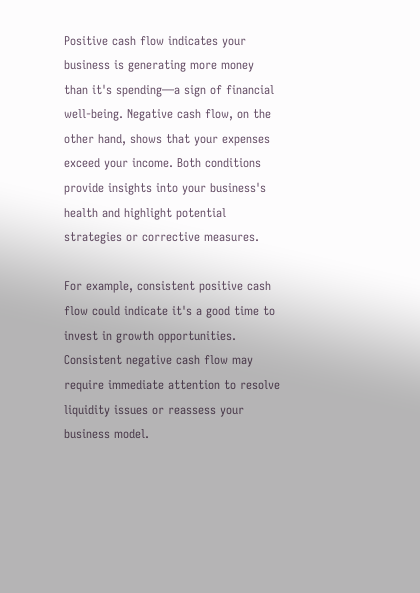Positive cash flow indicates your business is generating more money than it's spending—a sign of financial well-being. Negative cash flow, on the other hand, shows that your expenses exceed your income. Both conditions provide insights into your business's health and highlight potential strategies or corrective measures.

For example, consistent positive cash flow could indicate it's a good time to invest in growth opportunities. Consistent negative cash flow may require immediate attention to resolve liquidity issues or reassess your business model.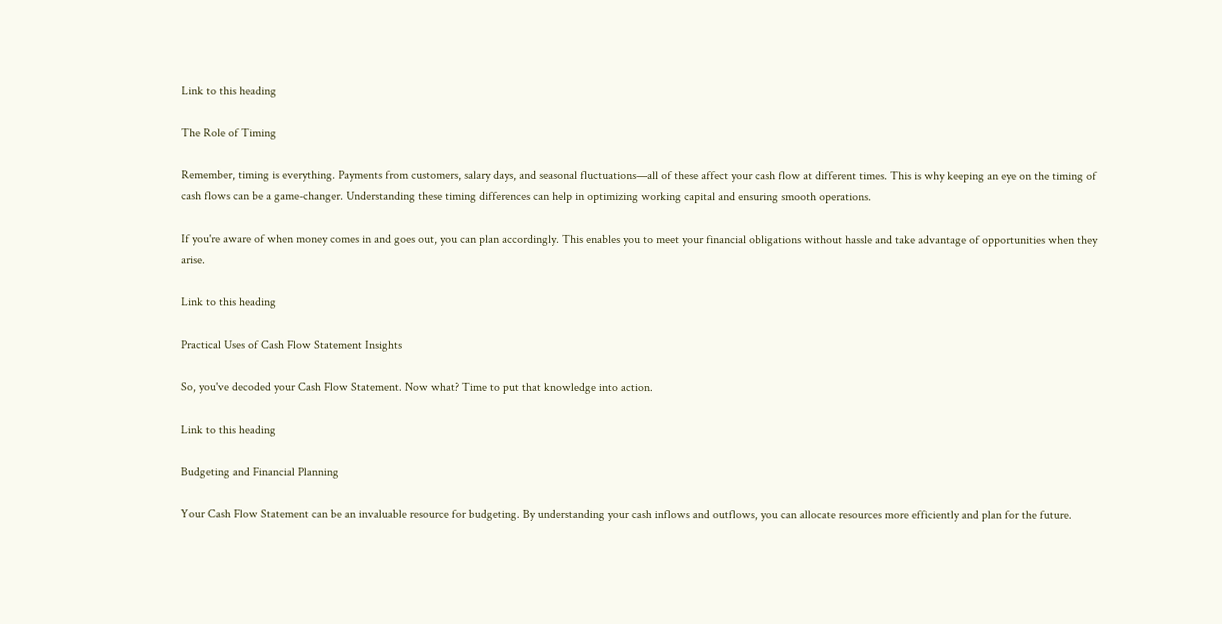Link to this heading

The Role of Timing

Remember, timing is everything. Payments from customers, salary days, and seasonal fluctuations—all of these affect your cash flow at different times. This is why keeping an eye on the timing of cash flows can be a game-changer. Understanding these timing differences can help in optimizing working capital and ensuring smooth operations.

If you're aware of when money comes in and goes out, you can plan accordingly. This enables you to meet your financial obligations without hassle and take advantage of opportunities when they arise.

Link to this heading

Practical Uses of Cash Flow Statement Insights

So, you've decoded your Cash Flow Statement. Now what? Time to put that knowledge into action.

Link to this heading

Budgeting and Financial Planning

Your Cash Flow Statement can be an invaluable resource for budgeting. By understanding your cash inflows and outflows, you can allocate resources more efficiently and plan for the future.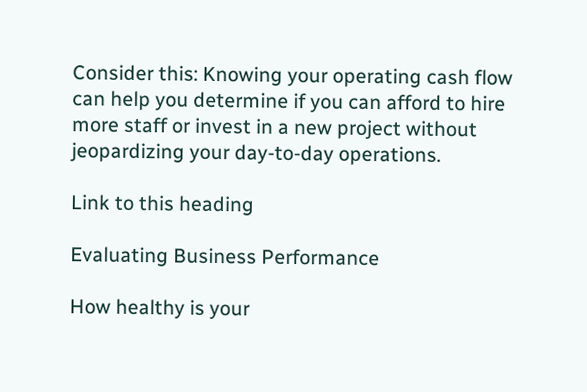Consider this: Knowing your operating cash flow can help you determine if you can afford to hire more staff or invest in a new project without jeopardizing your day-to-day operations.

Link to this heading

Evaluating Business Performance

How healthy is your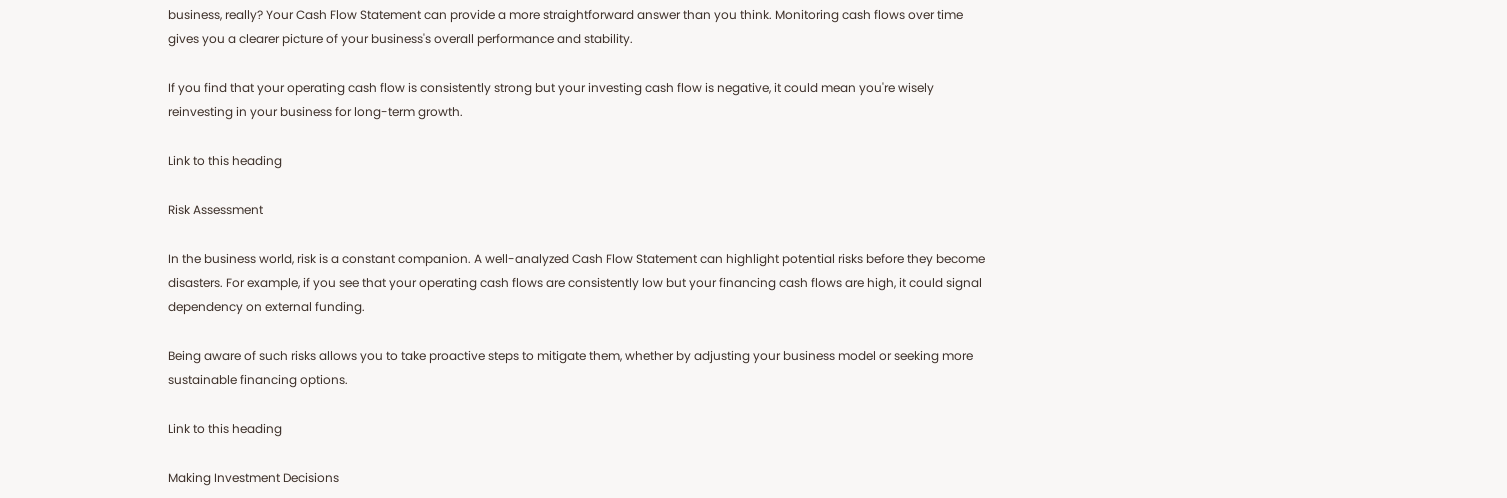business, really? Your Cash Flow Statement can provide a more straightforward answer than you think. Monitoring cash flows over time gives you a clearer picture of your business's overall performance and stability.

If you find that your operating cash flow is consistently strong but your investing cash flow is negative, it could mean you're wisely reinvesting in your business for long-term growth.

Link to this heading

Risk Assessment

In the business world, risk is a constant companion. A well-analyzed Cash Flow Statement can highlight potential risks before they become disasters. For example, if you see that your operating cash flows are consistently low but your financing cash flows are high, it could signal dependency on external funding.

Being aware of such risks allows you to take proactive steps to mitigate them, whether by adjusting your business model or seeking more sustainable financing options.

Link to this heading

Making Investment Decisions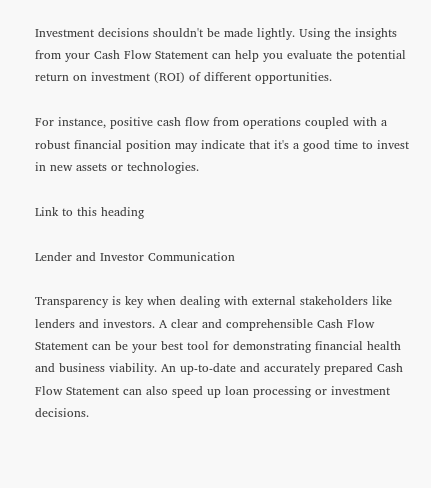Investment decisions shouldn't be made lightly. Using the insights from your Cash Flow Statement can help you evaluate the potential return on investment (ROI) of different opportunities.

For instance, positive cash flow from operations coupled with a robust financial position may indicate that it's a good time to invest in new assets or technologies.

Link to this heading

Lender and Investor Communication

Transparency is key when dealing with external stakeholders like lenders and investors. A clear and comprehensible Cash Flow Statement can be your best tool for demonstrating financial health and business viability. An up-to-date and accurately prepared Cash Flow Statement can also speed up loan processing or investment decisions.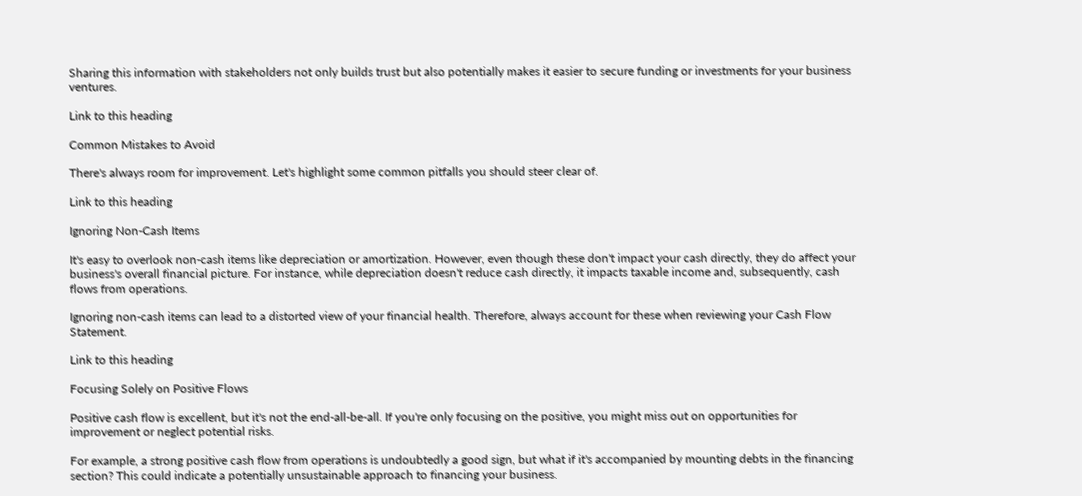Sharing this information with stakeholders not only builds trust but also potentially makes it easier to secure funding or investments for your business ventures.

Link to this heading

Common Mistakes to Avoid

There's always room for improvement. Let's highlight some common pitfalls you should steer clear of.

Link to this heading

Ignoring Non-Cash Items

It's easy to overlook non-cash items like depreciation or amortization. However, even though these don't impact your cash directly, they do affect your business's overall financial picture. For instance, while depreciation doesn't reduce cash directly, it impacts taxable income and, subsequently, cash flows from operations.

Ignoring non-cash items can lead to a distorted view of your financial health. Therefore, always account for these when reviewing your Cash Flow Statement.

Link to this heading

Focusing Solely on Positive Flows

Positive cash flow is excellent, but it's not the end-all-be-all. If you're only focusing on the positive, you might miss out on opportunities for improvement or neglect potential risks.

For example, a strong positive cash flow from operations is undoubtedly a good sign, but what if it's accompanied by mounting debts in the financing section? This could indicate a potentially unsustainable approach to financing your business.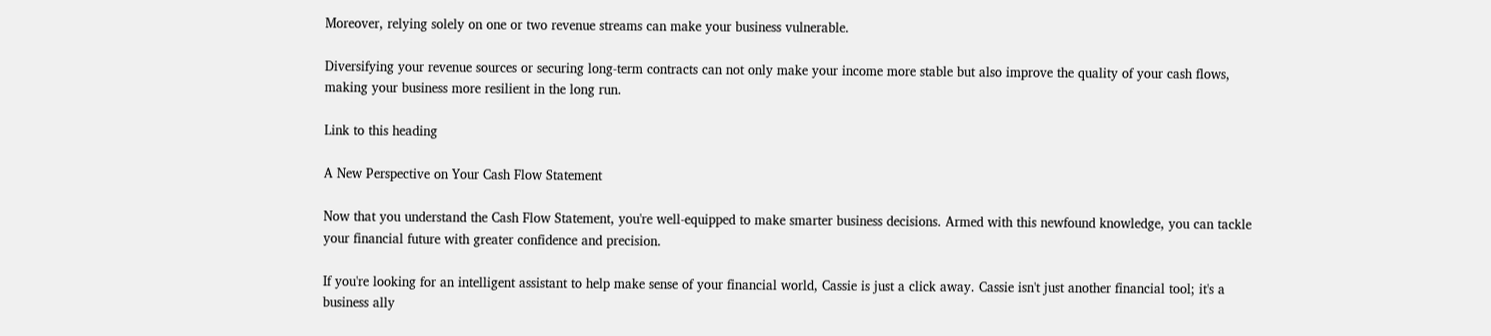Moreover, relying solely on one or two revenue streams can make your business vulnerable.

Diversifying your revenue sources or securing long-term contracts can not only make your income more stable but also improve the quality of your cash flows, making your business more resilient in the long run.

Link to this heading

A New Perspective on Your Cash Flow Statement

Now that you understand the Cash Flow Statement, you're well-equipped to make smarter business decisions. Armed with this newfound knowledge, you can tackle your financial future with greater confidence and precision.

If you're looking for an intelligent assistant to help make sense of your financial world, Cassie is just a click away. Cassie isn't just another financial tool; it's a business ally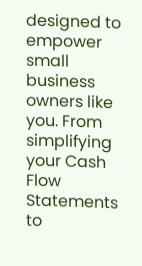designed to empower small business owners like you. From simplifying your Cash Flow Statements to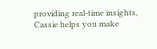providing real-time insights, Cassie helps you make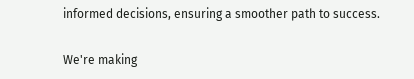informed decisions, ensuring a smoother path to success.

We're making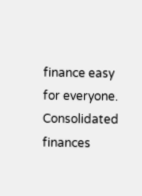finance easy for everyone.
Consolidated finances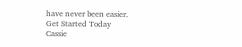have never been easier.
Get Started Today
Cassie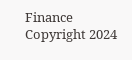Finance
Copyright 2024